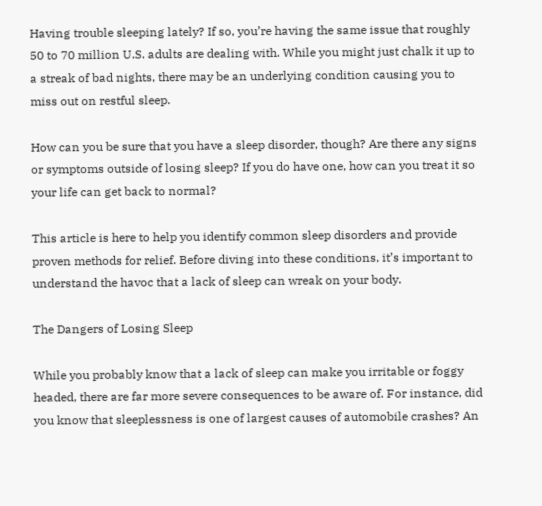Having trouble sleeping lately? If so, you’re having the same issue that roughly 50 to 70 million U.S. adults are dealing with. While you might just chalk it up to a streak of bad nights, there may be an underlying condition causing you to miss out on restful sleep.

How can you be sure that you have a sleep disorder, though? Are there any signs or symptoms outside of losing sleep? If you do have one, how can you treat it so your life can get back to normal?

This article is here to help you identify common sleep disorders and provide proven methods for relief. Before diving into these conditions, it’s important to understand the havoc that a lack of sleep can wreak on your body.

The Dangers of Losing Sleep

While you probably know that a lack of sleep can make you irritable or foggy headed, there are far more severe consequences to be aware of. For instance, did you know that sleeplessness is one of largest causes of automobile crashes? An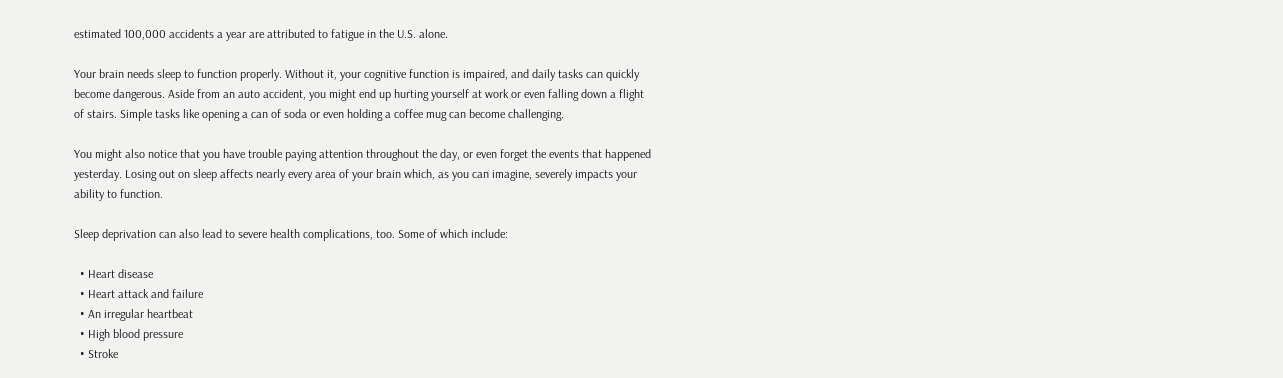estimated 100,000 accidents a year are attributed to fatigue in the U.S. alone.

Your brain needs sleep to function properly. Without it, your cognitive function is impaired, and daily tasks can quickly become dangerous. Aside from an auto accident, you might end up hurting yourself at work or even falling down a flight of stairs. Simple tasks like opening a can of soda or even holding a coffee mug can become challenging.

You might also notice that you have trouble paying attention throughout the day, or even forget the events that happened yesterday. Losing out on sleep affects nearly every area of your brain which, as you can imagine, severely impacts your ability to function.

Sleep deprivation can also lead to severe health complications, too. Some of which include:

  • Heart disease
  • Heart attack and failure
  • An irregular heartbeat
  • High blood pressure
  • Stroke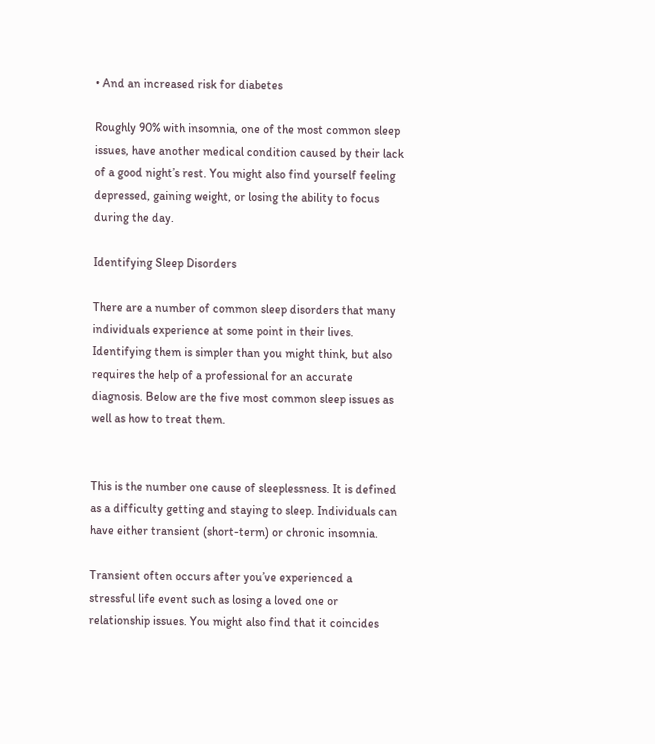• And an increased risk for diabetes

Roughly 90% with insomnia, one of the most common sleep issues, have another medical condition caused by their lack of a good night’s rest. You might also find yourself feeling depressed, gaining weight, or losing the ability to focus during the day.

Identifying Sleep Disorders

There are a number of common sleep disorders that many individuals experience at some point in their lives. Identifying them is simpler than you might think, but also requires the help of a professional for an accurate diagnosis. Below are the five most common sleep issues as well as how to treat them.


This is the number one cause of sleeplessness. It is defined as a difficulty getting and staying to sleep. Individuals can have either transient (short-term) or chronic insomnia.

Transient often occurs after you’ve experienced a stressful life event such as losing a loved one or relationship issues. You might also find that it coincides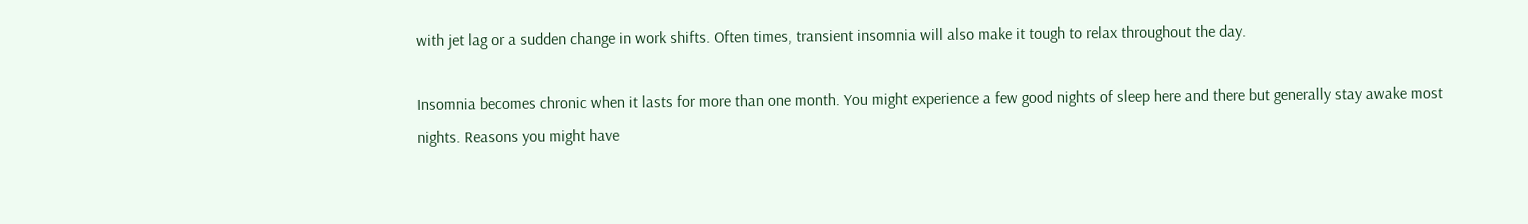with jet lag or a sudden change in work shifts. Often times, transient insomnia will also make it tough to relax throughout the day.

Insomnia becomes chronic when it lasts for more than one month. You might experience a few good nights of sleep here and there but generally stay awake most nights. Reasons you might have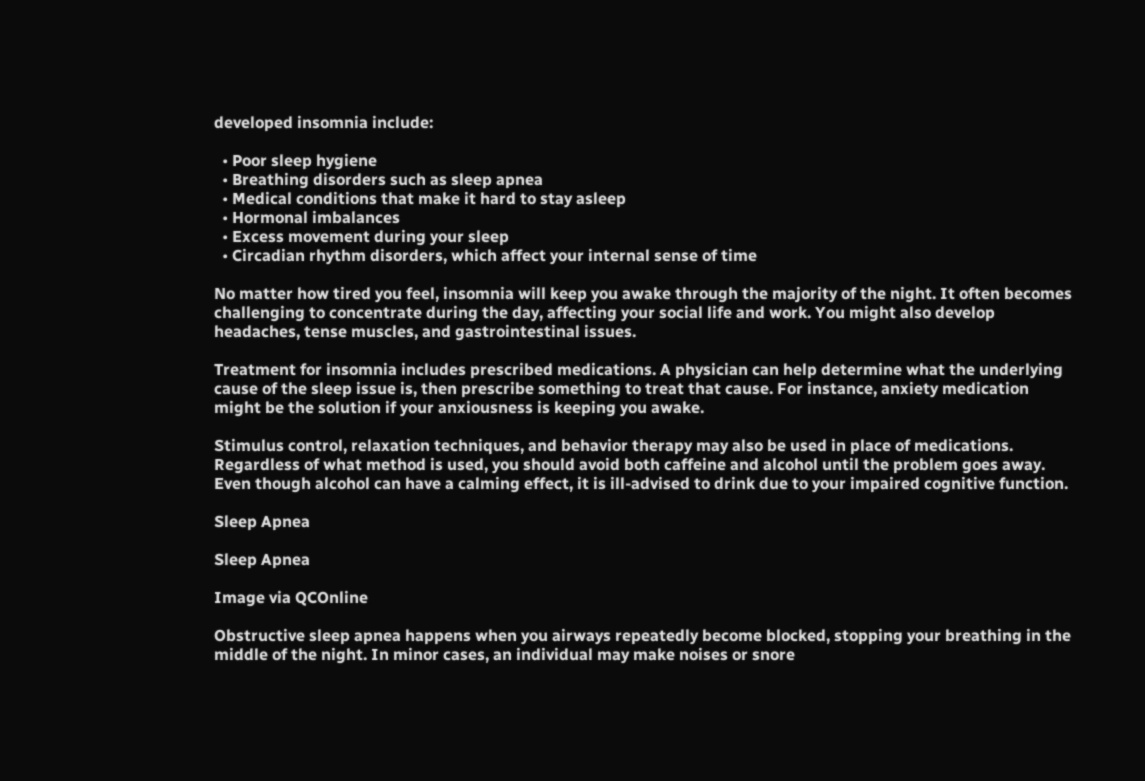developed insomnia include:

  • Poor sleep hygiene
  • Breathing disorders such as sleep apnea
  • Medical conditions that make it hard to stay asleep
  • Hormonal imbalances
  • Excess movement during your sleep
  • Circadian rhythm disorders, which affect your internal sense of time

No matter how tired you feel, insomnia will keep you awake through the majority of the night. It often becomes challenging to concentrate during the day, affecting your social life and work. You might also develop headaches, tense muscles, and gastrointestinal issues.

Treatment for insomnia includes prescribed medications. A physician can help determine what the underlying cause of the sleep issue is, then prescribe something to treat that cause. For instance, anxiety medication might be the solution if your anxiousness is keeping you awake.

Stimulus control, relaxation techniques, and behavior therapy may also be used in place of medications. Regardless of what method is used, you should avoid both caffeine and alcohol until the problem goes away. Even though alcohol can have a calming effect, it is ill-advised to drink due to your impaired cognitive function.

Sleep Apnea

Sleep Apnea

Image via QCOnline

Obstructive sleep apnea happens when you airways repeatedly become blocked, stopping your breathing in the middle of the night. In minor cases, an individual may make noises or snore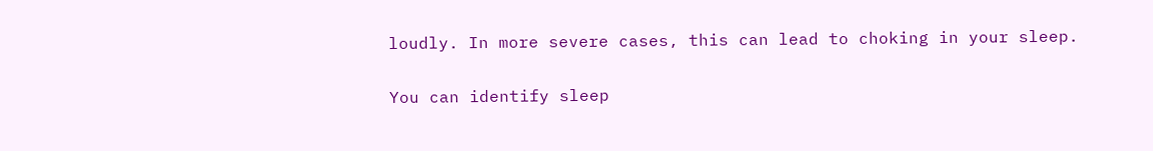loudly. In more severe cases, this can lead to choking in your sleep.

You can identify sleep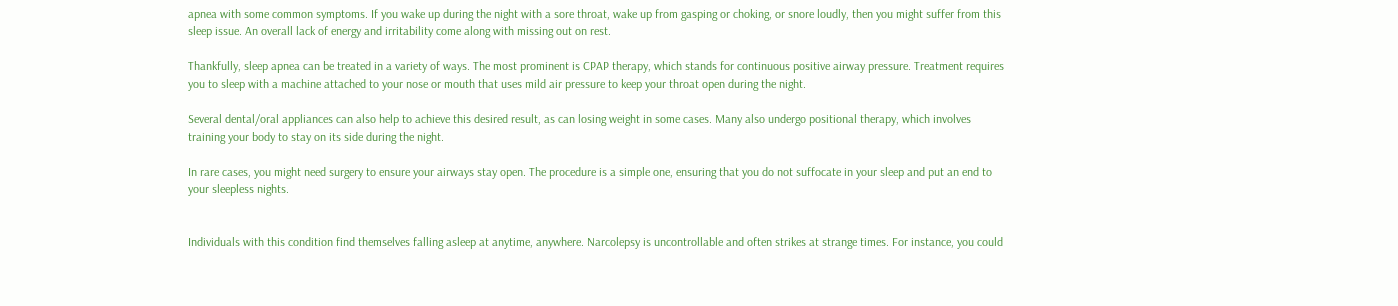apnea with some common symptoms. If you wake up during the night with a sore throat, wake up from gasping or choking, or snore loudly, then you might suffer from this sleep issue. An overall lack of energy and irritability come along with missing out on rest.

Thankfully, sleep apnea can be treated in a variety of ways. The most prominent is CPAP therapy, which stands for continuous positive airway pressure. Treatment requires you to sleep with a machine attached to your nose or mouth that uses mild air pressure to keep your throat open during the night.

Several dental/oral appliances can also help to achieve this desired result, as can losing weight in some cases. Many also undergo positional therapy, which involves training your body to stay on its side during the night.

In rare cases, you might need surgery to ensure your airways stay open. The procedure is a simple one, ensuring that you do not suffocate in your sleep and put an end to your sleepless nights.


Individuals with this condition find themselves falling asleep at anytime, anywhere. Narcolepsy is uncontrollable and often strikes at strange times. For instance, you could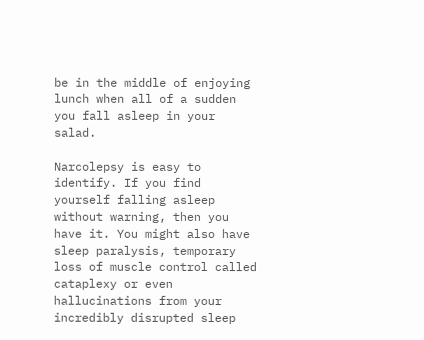be in the middle of enjoying lunch when all of a sudden you fall asleep in your salad.

Narcolepsy is easy to identify. If you find yourself falling asleep without warning, then you have it. You might also have sleep paralysis, temporary loss of muscle control called cataplexy or even hallucinations from your incredibly disrupted sleep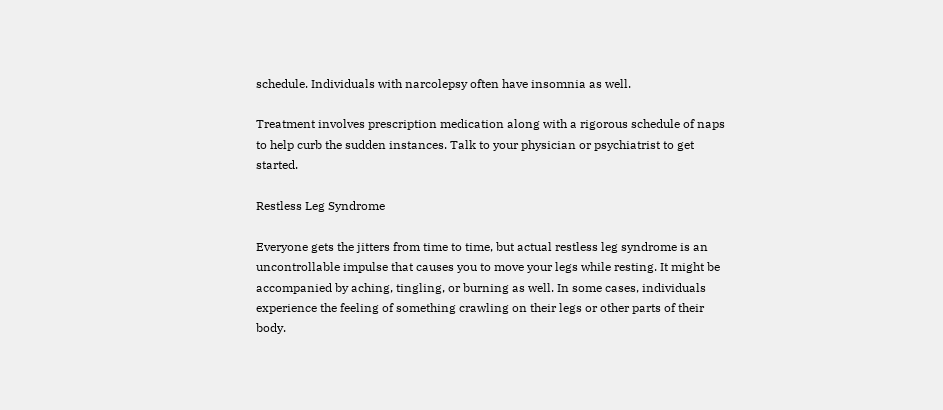schedule. Individuals with narcolepsy often have insomnia as well.

Treatment involves prescription medication along with a rigorous schedule of naps to help curb the sudden instances. Talk to your physician or psychiatrist to get started.

Restless Leg Syndrome

Everyone gets the jitters from time to time, but actual restless leg syndrome is an uncontrollable impulse that causes you to move your legs while resting. It might be accompanied by aching, tingling, or burning as well. In some cases, individuals experience the feeling of something crawling on their legs or other parts of their body.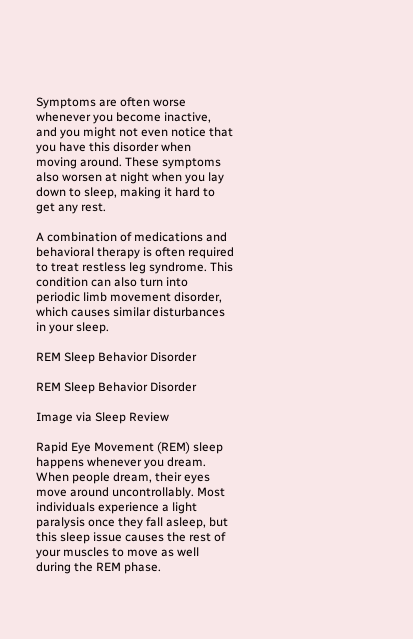Symptoms are often worse whenever you become inactive, and you might not even notice that you have this disorder when moving around. These symptoms also worsen at night when you lay down to sleep, making it hard to get any rest.

A combination of medications and behavioral therapy is often required to treat restless leg syndrome. This condition can also turn into periodic limb movement disorder, which causes similar disturbances in your sleep.

REM Sleep Behavior Disorder

REM Sleep Behavior Disorder

Image via Sleep Review

Rapid Eye Movement (REM) sleep happens whenever you dream. When people dream, their eyes move around uncontrollably. Most individuals experience a light paralysis once they fall asleep, but this sleep issue causes the rest of your muscles to move as well during the REM phase.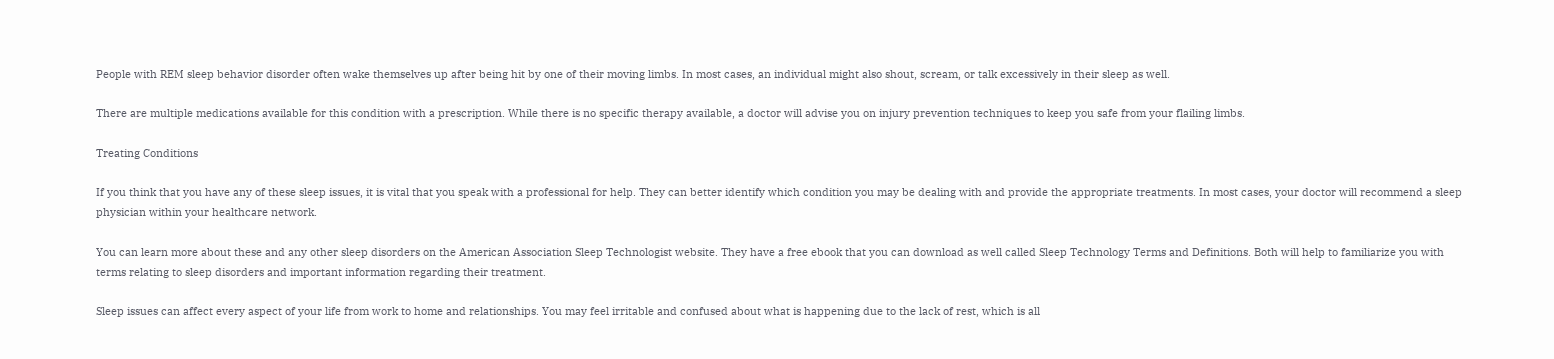People with REM sleep behavior disorder often wake themselves up after being hit by one of their moving limbs. In most cases, an individual might also shout, scream, or talk excessively in their sleep as well.

There are multiple medications available for this condition with a prescription. While there is no specific therapy available, a doctor will advise you on injury prevention techniques to keep you safe from your flailing limbs.

Treating Conditions

If you think that you have any of these sleep issues, it is vital that you speak with a professional for help. They can better identify which condition you may be dealing with and provide the appropriate treatments. In most cases, your doctor will recommend a sleep physician within your healthcare network.

You can learn more about these and any other sleep disorders on the American Association Sleep Technologist website. They have a free ebook that you can download as well called Sleep Technology Terms and Definitions. Both will help to familiarize you with terms relating to sleep disorders and important information regarding their treatment.

Sleep issues can affect every aspect of your life from work to home and relationships. You may feel irritable and confused about what is happening due to the lack of rest, which is all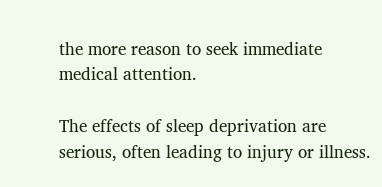the more reason to seek immediate medical attention.

The effects of sleep deprivation are serious, often leading to injury or illness.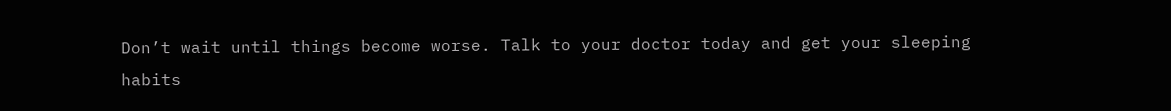Don’t wait until things become worse. Talk to your doctor today and get your sleeping habits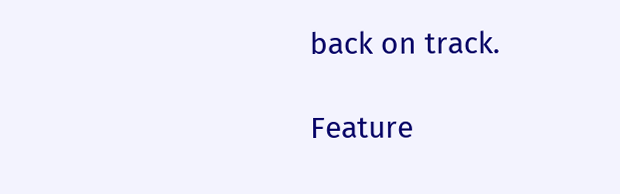back on track.

Feature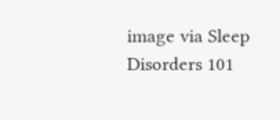image via Sleep Disorders 101